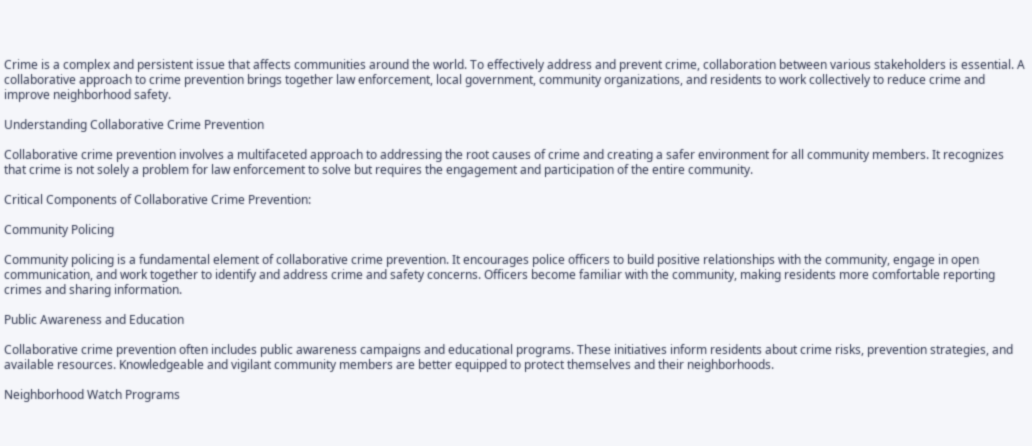Crime is a complex and persistent issue that affects communities around the world. To effectively address and prevent crime, collaboration between various stakeholders is essential. A collaborative approach to crime prevention brings together law enforcement, local government, community organizations, and residents to work collectively to reduce crime and improve neighborhood safety.

Understanding Collaborative Crime Prevention

Collaborative crime prevention involves a multifaceted approach to addressing the root causes of crime and creating a safer environment for all community members. It recognizes that crime is not solely a problem for law enforcement to solve but requires the engagement and participation of the entire community.

Critical Components of Collaborative Crime Prevention:

Community Policing

Community policing is a fundamental element of collaborative crime prevention. It encourages police officers to build positive relationships with the community, engage in open communication, and work together to identify and address crime and safety concerns. Officers become familiar with the community, making residents more comfortable reporting crimes and sharing information.

Public Awareness and Education

Collaborative crime prevention often includes public awareness campaigns and educational programs. These initiatives inform residents about crime risks, prevention strategies, and available resources. Knowledgeable and vigilant community members are better equipped to protect themselves and their neighborhoods.

Neighborhood Watch Programs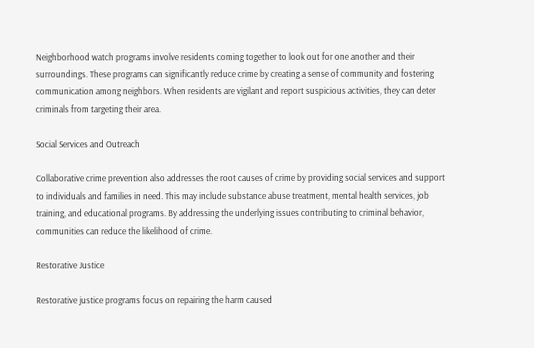Neighborhood watch programs involve residents coming together to look out for one another and their surroundings. These programs can significantly reduce crime by creating a sense of community and fostering communication among neighbors. When residents are vigilant and report suspicious activities, they can deter criminals from targeting their area.

Social Services and Outreach

Collaborative crime prevention also addresses the root causes of crime by providing social services and support to individuals and families in need. This may include substance abuse treatment, mental health services, job training, and educational programs. By addressing the underlying issues contributing to criminal behavior, communities can reduce the likelihood of crime.

Restorative Justice

Restorative justice programs focus on repairing the harm caused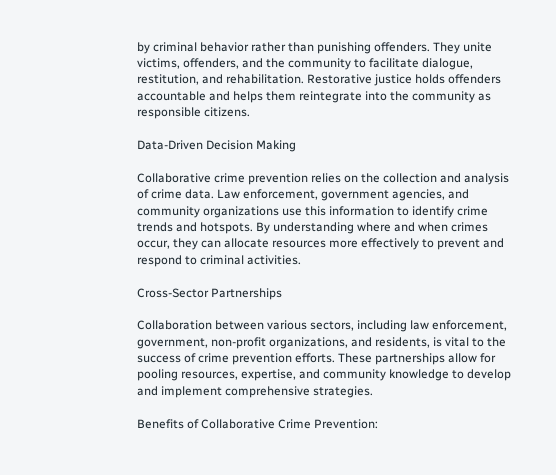by criminal behavior rather than punishing offenders. They unite victims, offenders, and the community to facilitate dialogue, restitution, and rehabilitation. Restorative justice holds offenders accountable and helps them reintegrate into the community as responsible citizens.

Data-Driven Decision Making

Collaborative crime prevention relies on the collection and analysis of crime data. Law enforcement, government agencies, and community organizations use this information to identify crime trends and hotspots. By understanding where and when crimes occur, they can allocate resources more effectively to prevent and respond to criminal activities.

Cross-Sector Partnerships

Collaboration between various sectors, including law enforcement, government, non-profit organizations, and residents, is vital to the success of crime prevention efforts. These partnerships allow for pooling resources, expertise, and community knowledge to develop and implement comprehensive strategies.

Benefits of Collaborative Crime Prevention: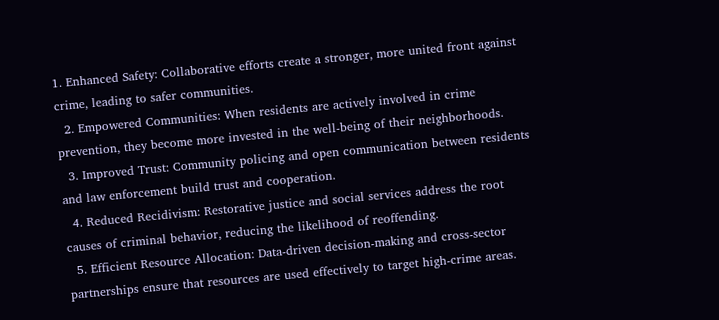1. Enhanced Safety: Collaborative efforts create a stronger, more united front against crime, leading to safer communities.
  2. Empowered Communities: When residents are actively involved in crime prevention, they become more invested in the well-being of their neighborhoods.
  3. Improved Trust: Community policing and open communication between residents and law enforcement build trust and cooperation.
  4. Reduced Recidivism: Restorative justice and social services address the root causes of criminal behavior, reducing the likelihood of reoffending.
  5. Efficient Resource Allocation: Data-driven decision-making and cross-sector partnerships ensure that resources are used effectively to target high-crime areas.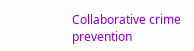Collaborative crime prevention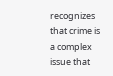recognizes that crime is a complex issue that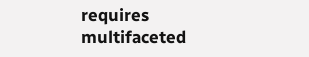requires multifaceted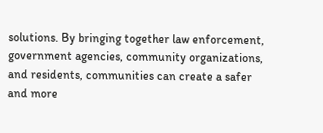solutions. By bringing together law enforcement, government agencies, community organizations, and residents, communities can create a safer and more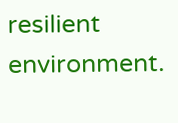resilient environment.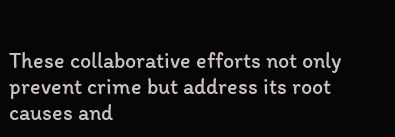These collaborative efforts not only prevent crime but address its root causes and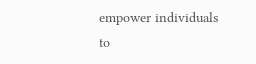empower individuals to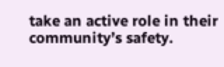take an active role in their community’s safety.